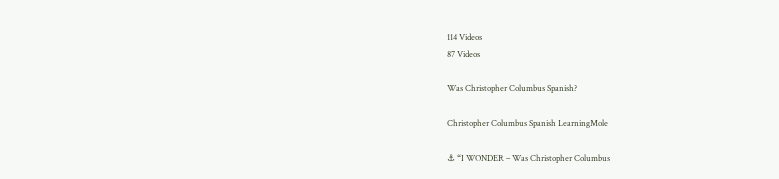114 Videos
87 Videos

Was Christopher Columbus Spanish?

Christopher Columbus Spanish LearningMole

⚓ “I WONDER – Was Christopher Columbus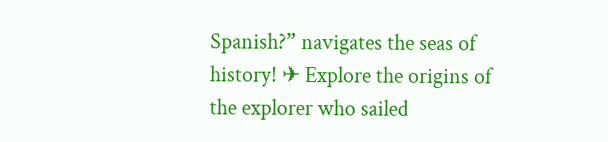Spanish?” navigates the seas of history! ✈ Explore the origins of the explorer who sailed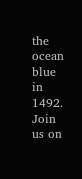the ocean blue in 1492.  Join us on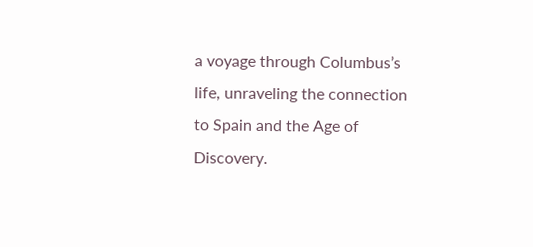a voyage through Columbus’s life, unraveling the connection to Spain and the Age of Discovery.